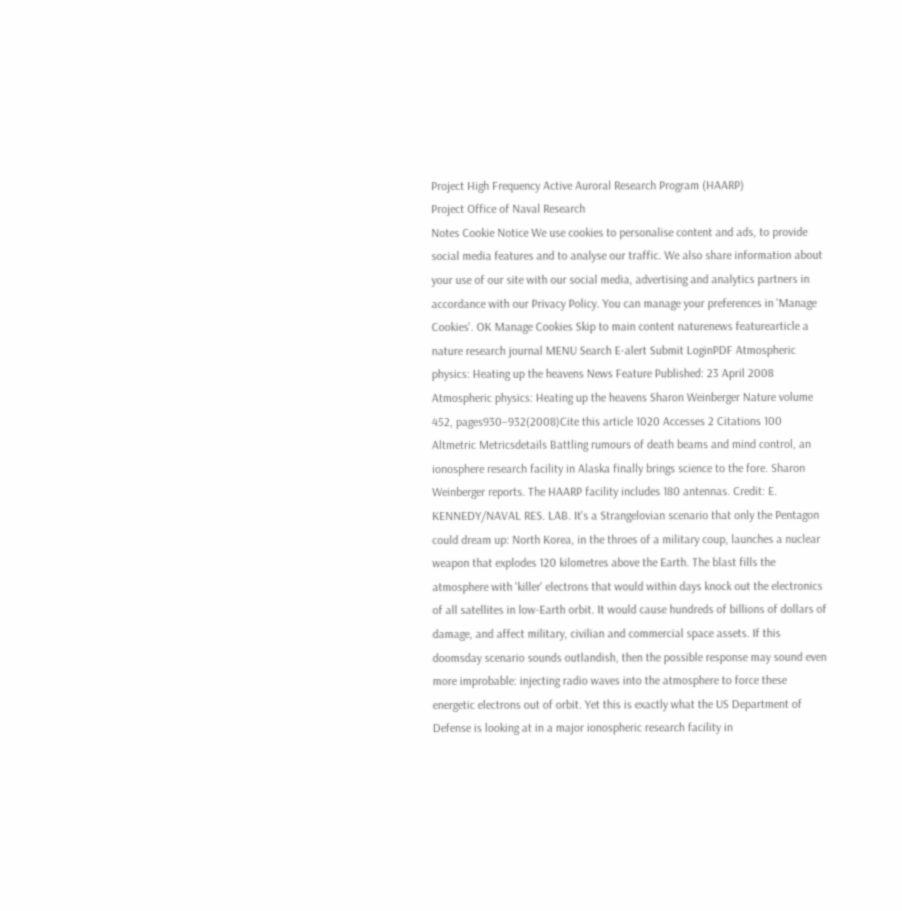Project High Frequency Active Auroral Research Program (HAARP)
Project Office of Naval Research
Notes Cookie Notice We use cookies to personalise content and ads, to provide social media features and to analyse our traffic. We also share information about your use of our site with our social media, advertising and analytics partners in accordance with our Privacy Policy. You can manage your preferences in 'Manage Cookies'. OK Manage Cookies Skip to main content naturenews featurearticle a nature research journal MENU Search E-alert Submit LoginPDF Atmospheric physics: Heating up the heavens News Feature Published: 23 April 2008 Atmospheric physics: Heating up the heavens Sharon Weinberger Nature volume 452, pages930–932(2008)Cite this article 1020 Accesses 2 Citations 100 Altmetric Metricsdetails Battling rumours of death beams and mind control, an ionosphere research facility in Alaska finally brings science to the fore. Sharon Weinberger reports. The HAARP facility includes 180 antennas. Credit: E. KENNEDY/NAVAL RES. LAB. It's a Strangelovian scenario that only the Pentagon could dream up: North Korea, in the throes of a military coup, launches a nuclear weapon that explodes 120 kilometres above the Earth. The blast fills the atmosphere with 'killer' electrons that would within days knock out the electronics of all satellites in low-Earth orbit. It would cause hundreds of billions of dollars of damage, and affect military, civilian and commercial space assets. If this doomsday scenario sounds outlandish, then the possible response may sound even more improbable: injecting radio waves into the atmosphere to force these energetic electrons out of orbit. Yet this is exactly what the US Department of Defense is looking at in a major ionospheric research facility in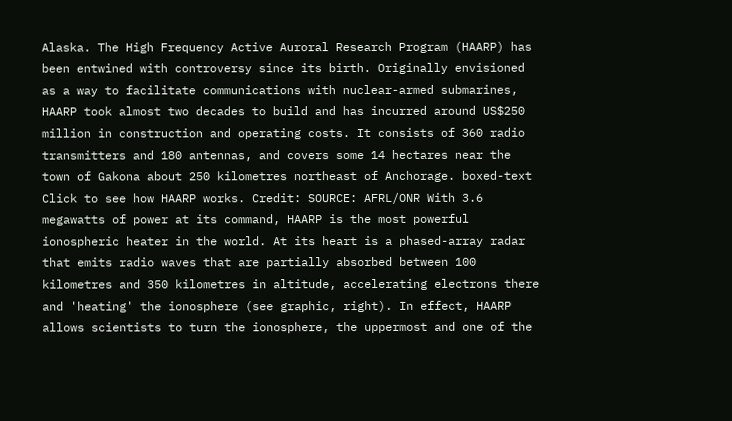Alaska. The High Frequency Active Auroral Research Program (HAARP) has been entwined with controversy since its birth. Originally envisioned as a way to facilitate communications with nuclear-armed submarines, HAARP took almost two decades to build and has incurred around US$250 million in construction and operating costs. It consists of 360 radio transmitters and 180 antennas, and covers some 14 hectares near the town of Gakona about 250 kilometres northeast of Anchorage. boxed-text Click to see how HAARP works. Credit: SOURCE: AFRL/ONR With 3.6 megawatts of power at its command, HAARP is the most powerful ionospheric heater in the world. At its heart is a phased-array radar that emits radio waves that are partially absorbed between 100 kilometres and 350 kilometres in altitude, accelerating electrons there and 'heating' the ionosphere (see graphic, right). In effect, HAARP allows scientists to turn the ionosphere, the uppermost and one of the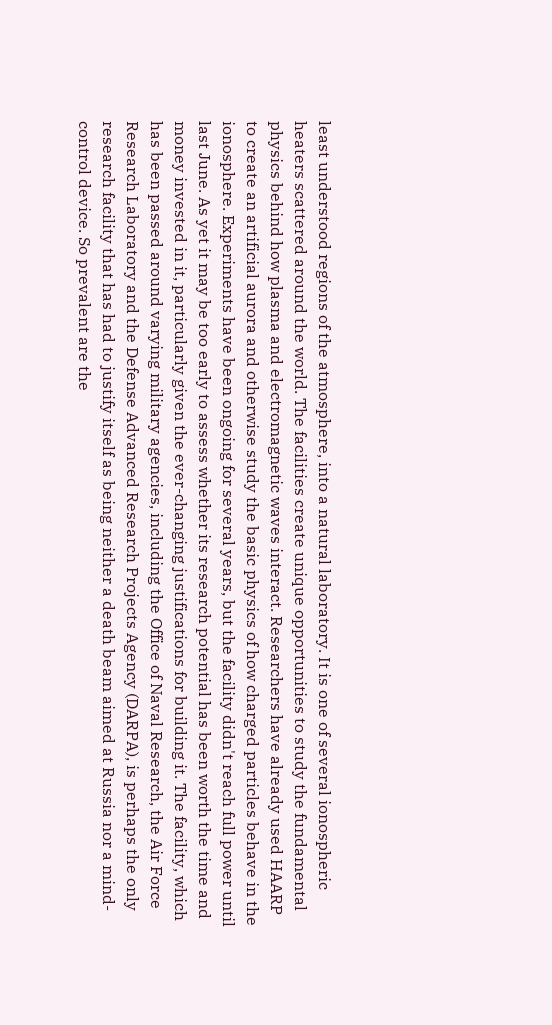least understood regions of the atmosphere, into a natural laboratory. It is one of several ionospheric heaters scattered around the world. The facilities create unique opportunities to study the fundamental physics behind how plasma and electromagnetic waves interact. Researchers have already used HAARP to create an artificial aurora and otherwise study the basic physics of how charged particles behave in the ionosphere. Experiments have been ongoing for several years, but the facility didn't reach full power until last June. As yet it may be too early to assess whether its research potential has been worth the time and money invested in it, particularly given the ever-changing justifications for building it. The facility, which has been passed around varying military agencies, including the Office of Naval Research, the Air Force Research Laboratory and the Defense Advanced Research Projects Agency (DARPA), is perhaps the only research facility that has had to justify itself as being neither a death beam aimed at Russia nor a mind-control device. So prevalent are the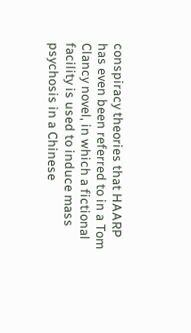conspiracy theories that HAARP has even been referred to in a Tom Clancy novel, in which a fictional facility is used to induce mass psychosis in a Chinese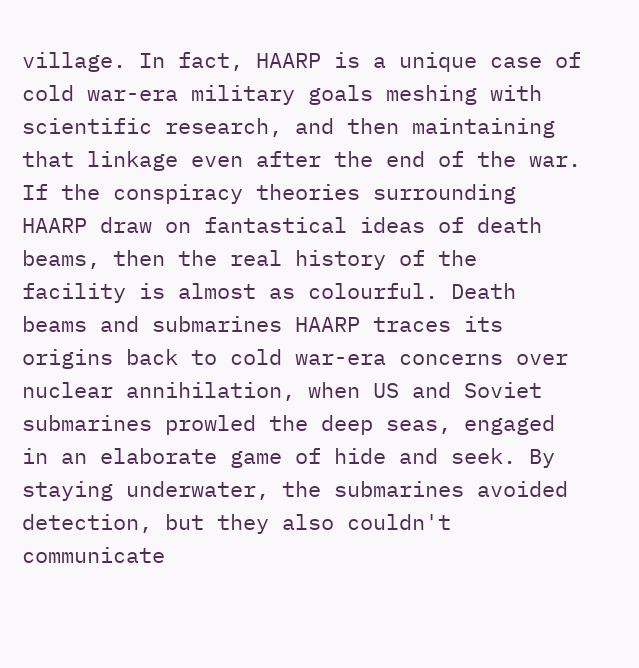village. In fact, HAARP is a unique case of cold war-era military goals meshing with scientific research, and then maintaining that linkage even after the end of the war. If the conspiracy theories surrounding HAARP draw on fantastical ideas of death beams, then the real history of the facility is almost as colourful. Death beams and submarines HAARP traces its origins back to cold war-era concerns over nuclear annihilation, when US and Soviet submarines prowled the deep seas, engaged in an elaborate game of hide and seek. By staying underwater, the submarines avoided detection, but they also couldn't communicate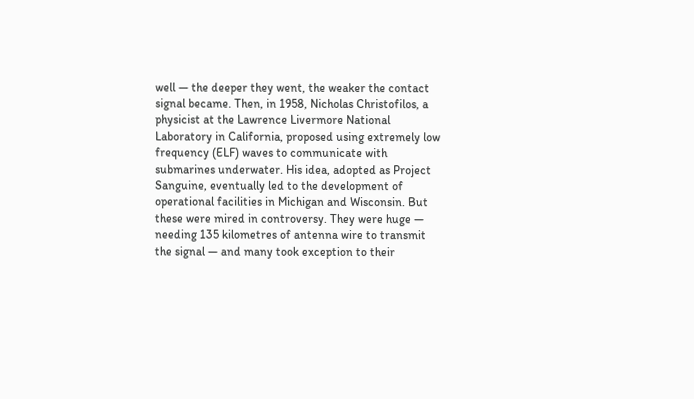well — the deeper they went, the weaker the contact signal became. Then, in 1958, Nicholas Christofilos, a physicist at the Lawrence Livermore National Laboratory in California, proposed using extremely low frequency (ELF) waves to communicate with submarines underwater. His idea, adopted as Project Sanguine, eventually led to the development of operational facilities in Michigan and Wisconsin. But these were mired in controversy. They were huge — needing 135 kilometres of antenna wire to transmit the signal — and many took exception to their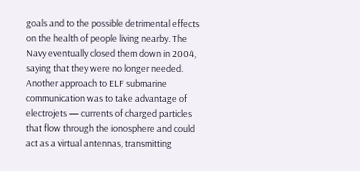goals and to the possible detrimental effects on the health of people living nearby. The Navy eventually closed them down in 2004, saying that they were no longer needed. Another approach to ELF submarine communication was to take advantage of electrojets — currents of charged particles that flow through the ionosphere and could act as a virtual antennas, transmitting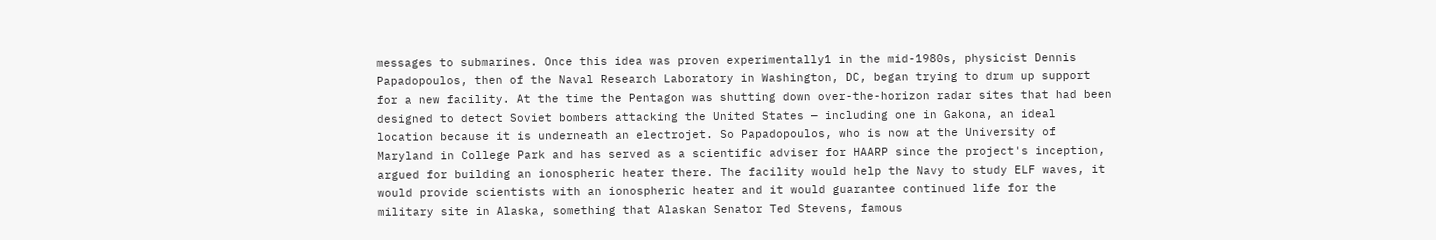messages to submarines. Once this idea was proven experimentally1 in the mid-1980s, physicist Dennis Papadopoulos, then of the Naval Research Laboratory in Washington, DC, began trying to drum up support for a new facility. At the time the Pentagon was shutting down over-the-horizon radar sites that had been designed to detect Soviet bombers attacking the United States — including one in Gakona, an ideal location because it is underneath an electrojet. So Papadopoulos, who is now at the University of Maryland in College Park and has served as a scientific adviser for HAARP since the project's inception, argued for building an ionospheric heater there. The facility would help the Navy to study ELF waves, it would provide scientists with an ionospheric heater and it would guarantee continued life for the military site in Alaska, something that Alaskan Senator Ted Stevens, famous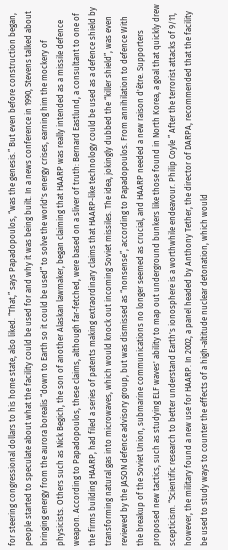for steering congressional dollars to his home state, also liked. “That,” says Papadopoulos, “was the genesis.” But even before construction began, people started to speculate about what the facility could be used for and why it was being built. In a news conference in 1990, Stevens talked about bringing energy from the aurora borealis “down to Earth so it could be used” to solve the world's energy crises, earning him the mockery of physicists. Others such as Nick Begich, the son of another Alaskan lawmaker, began claiming that HAARP was really intended as a missile defence weapon. According to Papadopoulos, these claims, although far-fetched, were based on a sliver of truth: Bernard Eastlund, a consultant to one of the firms building HAARP, had filed a series of patents making extraordinary claims that HAARP-like technology could be used as a defence shield by transforming natural gas into microwaves, which would knock out incoming Soviet missiles. The idea, jokingly dubbed the “killer shield”, was even reviewed by the JASON defence advisory group, but was dismissed as “nonsense”, according to Papadopoulos. From annihilation to defence With the breakup of the Soviet Union, submarine communications no longer seemed as crucial, and HAARP needed a new raison d'être. Supporters proposed new tactics, such as studying ELF waves' ability to map out underground bunkers like those found in North Korea, a goal that quickly drew scepticism. “Scientific research to better understand Earth's ionosphere is a worthwhile endeavour. Philip Coyle ” After the terrorist attacks of 9/11, however, the military found a new use for HAARP. In 2002, a panel headed by Anthony Tether, the director of DARPA, recommended that the facility be used to study ways to counter the effects of a high-altitude nuclear detonation, which would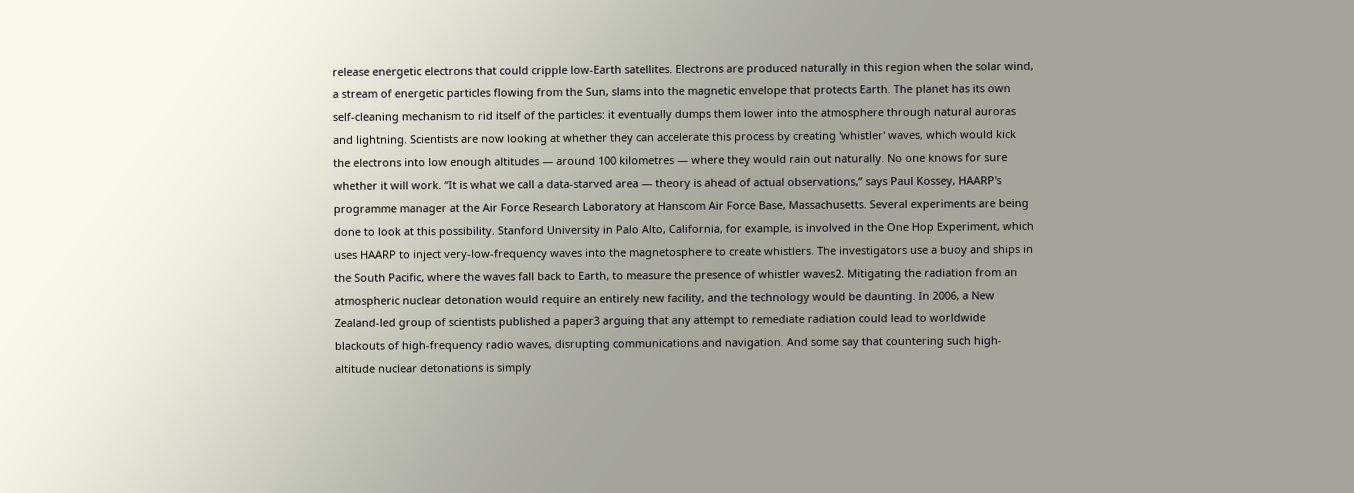release energetic electrons that could cripple low-Earth satellites. Electrons are produced naturally in this region when the solar wind, a stream of energetic particles flowing from the Sun, slams into the magnetic envelope that protects Earth. The planet has its own self-cleaning mechanism to rid itself of the particles: it eventually dumps them lower into the atmosphere through natural auroras and lightning. Scientists are now looking at whether they can accelerate this process by creating 'whistler' waves, which would kick the electrons into low enough altitudes — around 100 kilometres — where they would rain out naturally. No one knows for sure whether it will work. “It is what we call a data-starved area — theory is ahead of actual observations,” says Paul Kossey, HAARP's programme manager at the Air Force Research Laboratory at Hanscom Air Force Base, Massachusetts. Several experiments are being done to look at this possibility. Stanford University in Palo Alto, California, for example, is involved in the One Hop Experiment, which uses HAARP to inject very-low-frequency waves into the magnetosphere to create whistlers. The investigators use a buoy and ships in the South Pacific, where the waves fall back to Earth, to measure the presence of whistler waves2. Mitigating the radiation from an atmospheric nuclear detonation would require an entirely new facility, and the technology would be daunting. In 2006, a New Zealand-led group of scientists published a paper3 arguing that any attempt to remediate radiation could lead to worldwide blackouts of high-frequency radio waves, disrupting communications and navigation. And some say that countering such high-altitude nuclear detonations is simply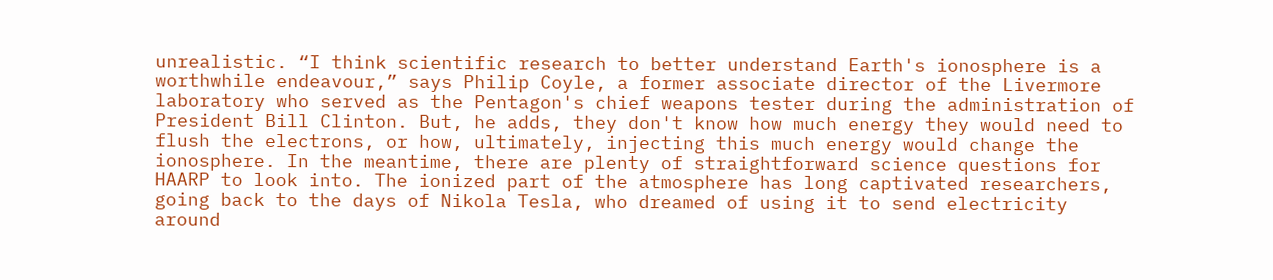unrealistic. “I think scientific research to better understand Earth's ionosphere is a worthwhile endeavour,” says Philip Coyle, a former associate director of the Livermore laboratory who served as the Pentagon's chief weapons tester during the administration of President Bill Clinton. But, he adds, they don't know how much energy they would need to flush the electrons, or how, ultimately, injecting this much energy would change the ionosphere. In the meantime, there are plenty of straightforward science questions for HAARP to look into. The ionized part of the atmosphere has long captivated researchers, going back to the days of Nikola Tesla, who dreamed of using it to send electricity around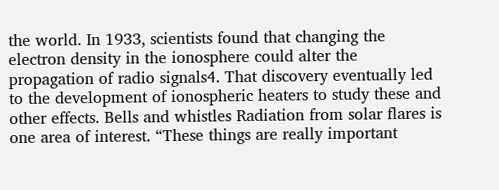the world. In 1933, scientists found that changing the electron density in the ionosphere could alter the propagation of radio signals4. That discovery eventually led to the development of ionospheric heaters to study these and other effects. Bells and whistles Radiation from solar flares is one area of interest. “These things are really important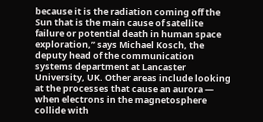because it is the radiation coming off the Sun that is the main cause of satellite failure or potential death in human space exploration,” says Michael Kosch, the deputy head of the communication systems department at Lancaster University, UK. Other areas include looking at the processes that cause an aurora — when electrons in the magnetosphere collide with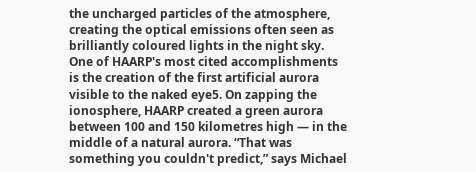the uncharged particles of the atmosphere, creating the optical emissions often seen as brilliantly coloured lights in the night sky. One of HAARP's most cited accomplishments is the creation of the first artificial aurora visible to the naked eye5. On zapping the ionosphere, HAARP created a green aurora between 100 and 150 kilometres high — in the middle of a natural aurora. “That was something you couldn't predict,” says Michael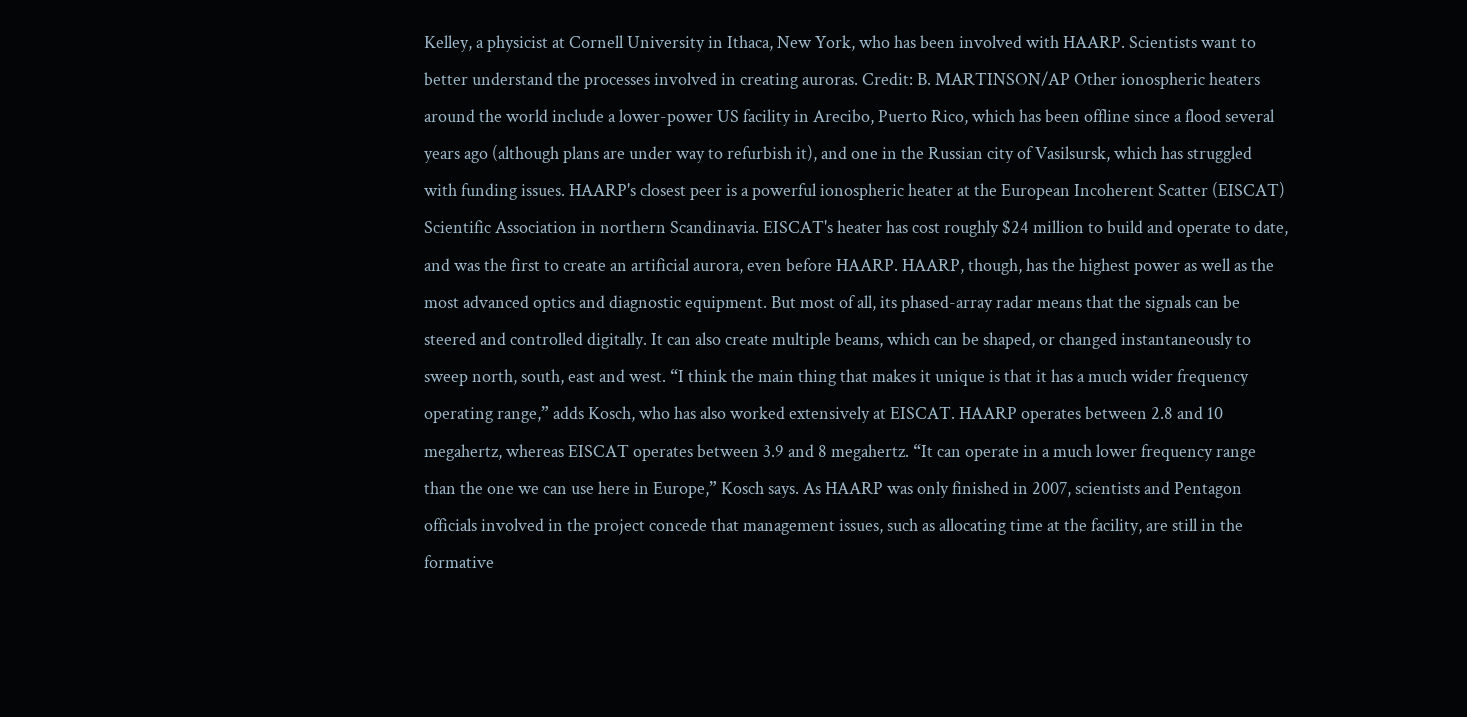Kelley, a physicist at Cornell University in Ithaca, New York, who has been involved with HAARP. Scientists want to better understand the processes involved in creating auroras. Credit: B. MARTINSON/AP Other ionospheric heaters around the world include a lower-power US facility in Arecibo, Puerto Rico, which has been offline since a flood several years ago (although plans are under way to refurbish it), and one in the Russian city of Vasilsursk, which has struggled with funding issues. HAARP's closest peer is a powerful ionospheric heater at the European Incoherent Scatter (EISCAT) Scientific Association in northern Scandinavia. EISCAT's heater has cost roughly $24 million to build and operate to date, and was the first to create an artificial aurora, even before HAARP. HAARP, though, has the highest power as well as the most advanced optics and diagnostic equipment. But most of all, its phased-array radar means that the signals can be steered and controlled digitally. It can also create multiple beams, which can be shaped, or changed instantaneously to sweep north, south, east and west. “I think the main thing that makes it unique is that it has a much wider frequency operating range,” adds Kosch, who has also worked extensively at EISCAT. HAARP operates between 2.8 and 10 megahertz, whereas EISCAT operates between 3.9 and 8 megahertz. “It can operate in a much lower frequency range than the one we can use here in Europe,” Kosch says. As HAARP was only finished in 2007, scientists and Pentagon officials involved in the project concede that management issues, such as allocating time at the facility, are still in the formative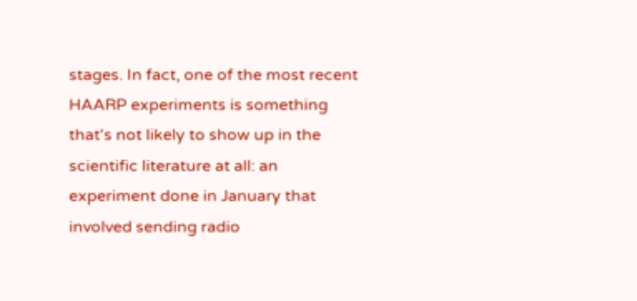stages. In fact, one of the most recent HAARP experiments is something that's not likely to show up in the scientific literature at all: an experiment done in January that involved sending radio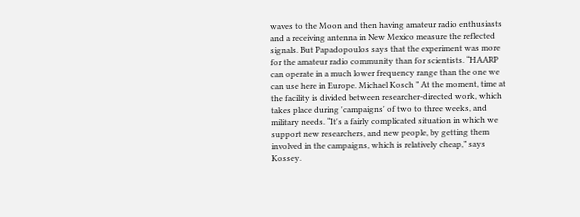waves to the Moon and then having amateur radio enthusiasts and a receiving antenna in New Mexico measure the reflected signals. But Papadopoulos says that the experiment was more for the amateur radio community than for scientists. “HAARP can operate in a much lower frequency range than the one we can use here in Europe. Michael Kosch ” At the moment, time at the facility is divided between researcher-directed work, which takes place during 'campaigns' of two to three weeks, and military needs. “It's a fairly complicated situation in which we support new researchers, and new people, by getting them involved in the campaigns, which is relatively cheap,” says Kossey.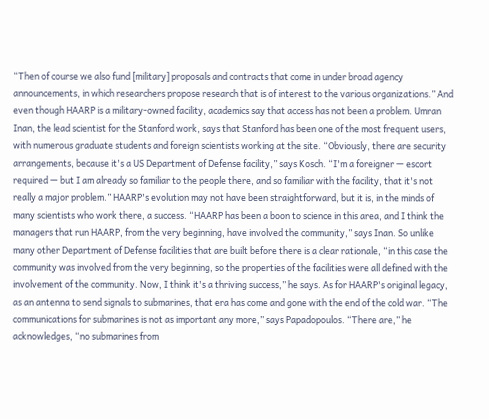“Then of course we also fund [military] proposals and contracts that come in under broad agency announcements, in which researchers propose research that is of interest to the various organizations.” And even though HAARP is a military-owned facility, academics say that access has not been a problem. Umran Inan, the lead scientist for the Stanford work, says that Stanford has been one of the most frequent users, with numerous graduate students and foreign scientists working at the site. “Obviously, there are security arrangements, because it's a US Department of Defense facility,” says Kosch. “I'm a foreigner — escort required — but I am already so familiar to the people there, and so familiar with the facility, that it's not really a major problem.” HAARP's evolution may not have been straightforward, but it is, in the minds of many scientists who work there, a success. “HAARP has been a boon to science in this area, and I think the managers that run HAARP, from the very beginning, have involved the community,” says Inan. So unlike many other Department of Defense facilities that are built before there is a clear rationale, “in this case the community was involved from the very beginning, so the properties of the facilities were all defined with the involvement of the community. Now, I think it's a thriving success,” he says. As for HAARP's original legacy, as an antenna to send signals to submarines, that era has come and gone with the end of the cold war. “The communications for submarines is not as important any more,” says Papadopoulos. “There are,” he acknowledges, “no submarines from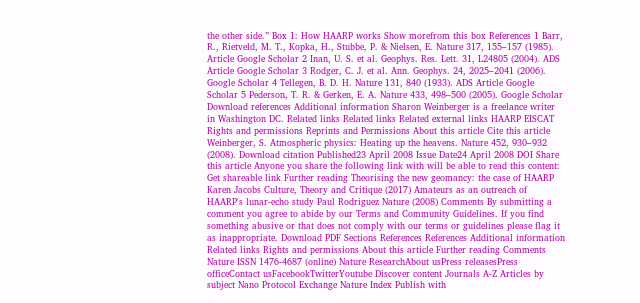the other side.” Box 1: How HAARP works Show morefrom this box References 1 Barr, R., Rietveld, M. T., Kopka, H., Stubbe, P. & Nielsen, E. Nature 317, 155–157 (1985). Article Google Scholar 2 Inan, U. S. et al. Geophys. Res. Lett. 31, L24805 (2004). ADS Article Google Scholar 3 Rodger, C. J. et al. Ann. Geophys. 24, 2025–2041 (2006). Google Scholar 4 Tellegen, B. D. H. Nature 131, 840 (1933). ADS Article Google Scholar 5 Pederson, T. R. & Gerken, E. A. Nature 433, 498–500 (2005). Google Scholar Download references Additional information Sharon Weinberger is a freelance writer in Washington DC. Related links Related links Related external links HAARP EISCAT Rights and permissions Reprints and Permissions About this article Cite this article Weinberger, S. Atmospheric physics: Heating up the heavens. Nature 452, 930–932 (2008). Download citation Published23 April 2008 Issue Date24 April 2008 DOI Share this article Anyone you share the following link with will be able to read this content: Get shareable link Further reading Theorising the new geomancy: the case of HAARP Karen Jacobs Culture, Theory and Critique (2017) Amateurs as an outreach of HAARP's lunar-echo study Paul Rodriguez Nature (2008) Comments By submitting a comment you agree to abide by our Terms and Community Guidelines. If you find something abusive or that does not comply with our terms or guidelines please flag it as inappropriate. Download PDF Sections References References Additional information Related links Rights and permissions About this article Further reading Comments Nature ISSN 1476-4687 (online) Nature ResearchAbout usPress releasesPress officeContact usFacebookTwitterYoutube Discover content Journals A-Z Articles by subject Nano Protocol Exchange Nature Index Publish with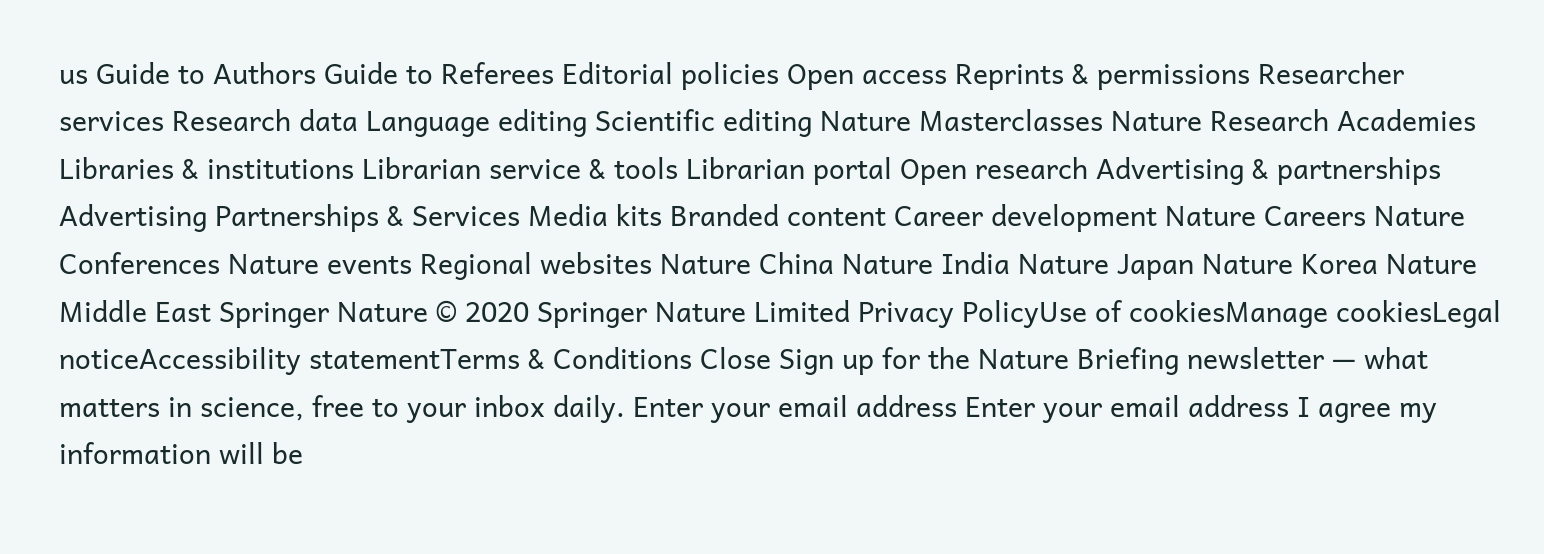us Guide to Authors Guide to Referees Editorial policies Open access Reprints & permissions Researcher services Research data Language editing Scientific editing Nature Masterclasses Nature Research Academies Libraries & institutions Librarian service & tools Librarian portal Open research Advertising & partnerships Advertising Partnerships & Services Media kits Branded content Career development Nature Careers Nature Conferences Nature events Regional websites Nature China Nature India Nature Japan Nature Korea Nature Middle East Springer Nature © 2020 Springer Nature Limited Privacy PolicyUse of cookiesManage cookiesLegal noticeAccessibility statementTerms & Conditions Close Sign up for the Nature Briefing newsletter — what matters in science, free to your inbox daily. Enter your email address Enter your email address I agree my information will be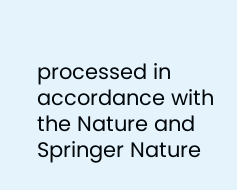processed in accordance with the Nature and Springer Nature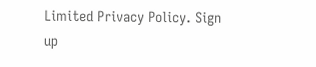Limited Privacy Policy. Sign up